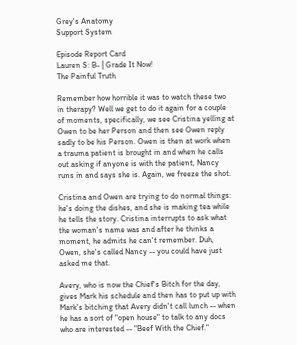Grey's Anatomy
Support System

Episode Report Card
Lauren S: B- | Grade It Now!
The Painful Truth

Remember how horrible it was to watch these two in therapy? Well we get to do it again for a couple of moments, specifically, we see Cristina yelling at Owen to be her Person and then see Owen reply sadly to be his Person. Owen is then at work when a trauma patient is brought in and when he calls out asking if anyone is with the patient, Nancy runs in and says she is. Again, we freeze the shot.

Cristina and Owen are trying to do normal things: he's doing the dishes, and she is making tea while he tells the story. Cristina interrupts to ask what the woman's name was and after he thinks a moment, he admits he can't remember. Duh, Owen, she's called Nancy -- you could have just asked me that.

Avery, who is now the Chief's Bitch for the day, gives Mark his schedule and then has to put up with Mark's bitching that Avery didn't call lunch -- when he has a sort of "open house" to talk to any docs who are interested -- "Beef With the Chief."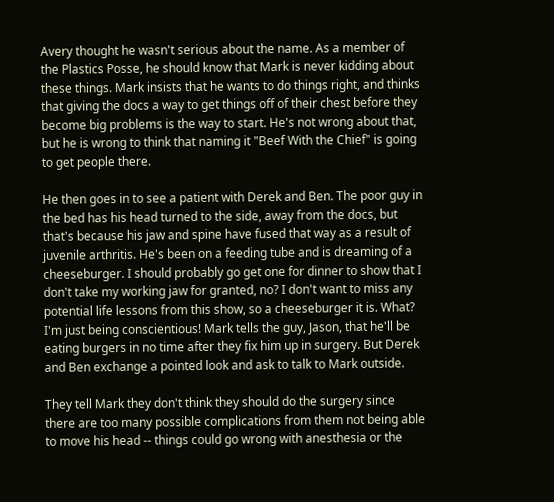Avery thought he wasn't serious about the name. As a member of the Plastics Posse, he should know that Mark is never kidding about these things. Mark insists that he wants to do things right, and thinks that giving the docs a way to get things off of their chest before they become big problems is the way to start. He's not wrong about that, but he is wrong to think that naming it "Beef With the Chief" is going to get people there.

He then goes in to see a patient with Derek and Ben. The poor guy in the bed has his head turned to the side, away from the docs, but that's because his jaw and spine have fused that way as a result of juvenile arthritis. He's been on a feeding tube and is dreaming of a cheeseburger. I should probably go get one for dinner to show that I don't take my working jaw for granted, no? I don't want to miss any potential life lessons from this show, so a cheeseburger it is. What? I'm just being conscientious! Mark tells the guy, Jason, that he'll be eating burgers in no time after they fix him up in surgery. But Derek and Ben exchange a pointed look and ask to talk to Mark outside.

They tell Mark they don't think they should do the surgery since there are too many possible complications from them not being able to move his head -- things could go wrong with anesthesia or the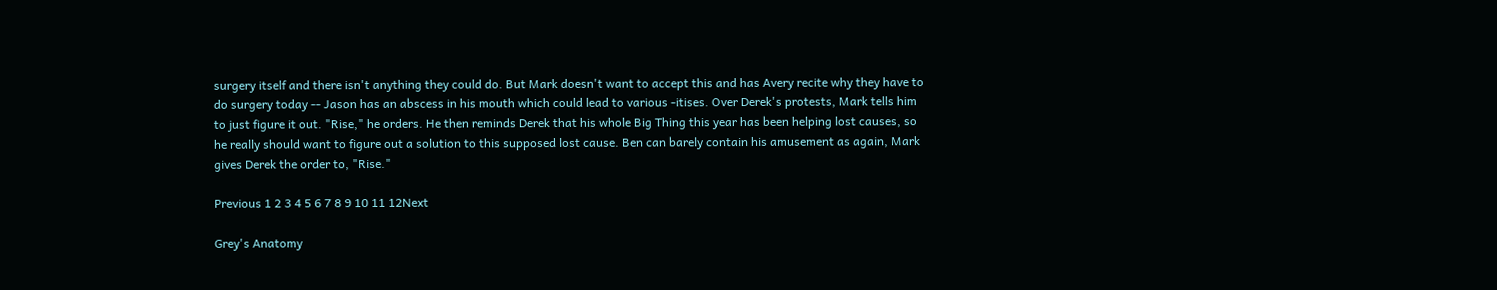surgery itself and there isn't anything they could do. But Mark doesn't want to accept this and has Avery recite why they have to do surgery today -- Jason has an abscess in his mouth which could lead to various -itises. Over Derek's protests, Mark tells him to just figure it out. "Rise," he orders. He then reminds Derek that his whole Big Thing this year has been helping lost causes, so he really should want to figure out a solution to this supposed lost cause. Ben can barely contain his amusement as again, Mark gives Derek the order to, "Rise."

Previous 1 2 3 4 5 6 7 8 9 10 11 12Next

Grey's Anatomy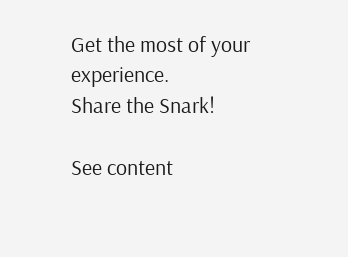Get the most of your experience.
Share the Snark!

See content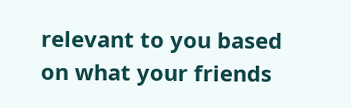relevant to you based on what your friends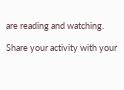are reading and watching.

Share your activity with your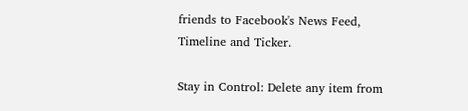friends to Facebook's News Feed, Timeline and Ticker.

Stay in Control: Delete any item from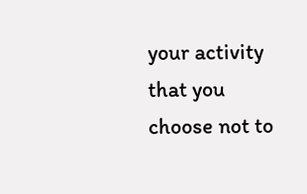your activity that you choose not to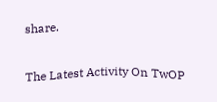share.

The Latest Activity On TwOP